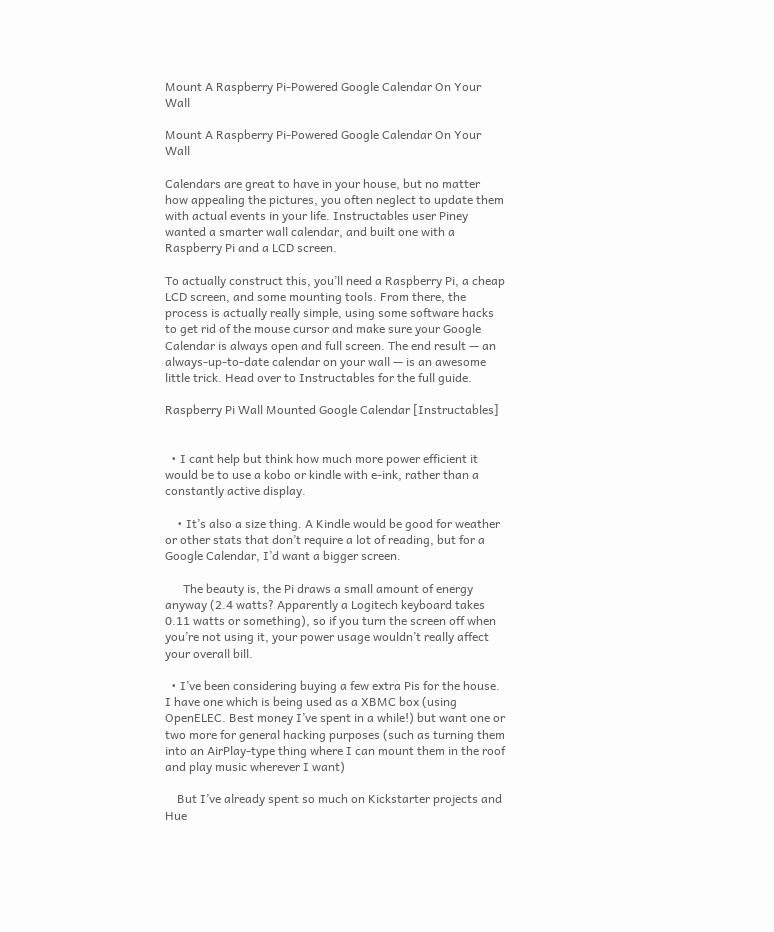Mount A Raspberry Pi-Powered Google Calendar On Your Wall

Mount A Raspberry Pi-Powered Google Calendar On Your Wall

Calendars are great to have in your house, but no matter how appealing the pictures, you often neglect to update them with actual events in your life. Instructables user Piney wanted a smarter wall calendar, and built one with a Raspberry Pi and a LCD screen.

To actually construct this, you’ll need a Raspberry Pi, a cheap LCD screen, and some mounting tools. From there, the process is actually really simple, using some software hacks to get rid of the mouse cursor and make sure your Google Calendar is always open and full screen. The end result — an always-up-to-date calendar on your wall — is an awesome little trick. Head over to Instructables for the full guide.

Raspberry Pi Wall Mounted Google Calendar [Instructables]


  • I cant help but think how much more power efficient it would be to use a kobo or kindle with e-ink, rather than a constantly active display.

    • It’s also a size thing. A Kindle would be good for weather or other stats that don’t require a lot of reading, but for a Google Calendar, I’d want a bigger screen.

      The beauty is, the Pi draws a small amount of energy anyway (2.4 watts? Apparently a Logitech keyboard takes 0.11 watts or something), so if you turn the screen off when you’re not using it, your power usage wouldn’t really affect your overall bill.

  • I’ve been considering buying a few extra Pis for the house. I have one which is being used as a XBMC box (using OpenELEC. Best money I’ve spent in a while!) but want one or two more for general hacking purposes (such as turning them into an AirPlay-type thing where I can mount them in the roof and play music wherever I want)

    But I’ve already spent so much on Kickstarter projects and Hue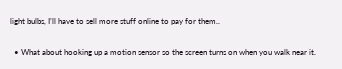light bulbs, I’ll have to sell more stuff online to pay for them..

  • What about hooking up a motion sensor so the screen turns on when you walk near it.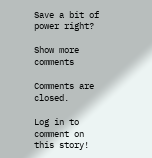Save a bit of power right?

Show more comments

Comments are closed.

Log in to comment on this story!